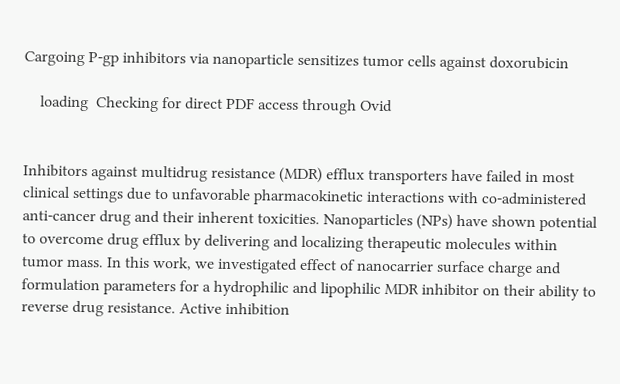Cargoing P-gp inhibitors via nanoparticle sensitizes tumor cells against doxorubicin

    loading  Checking for direct PDF access through Ovid


Inhibitors against multidrug resistance (MDR) efflux transporters have failed in most clinical settings due to unfavorable pharmacokinetic interactions with co-administered anti-cancer drug and their inherent toxicities. Nanoparticles (NPs) have shown potential to overcome drug efflux by delivering and localizing therapeutic molecules within tumor mass. In this work, we investigated effect of nanocarrier surface charge and formulation parameters for a hydrophilic and lipophilic MDR inhibitor on their ability to reverse drug resistance. Active inhibition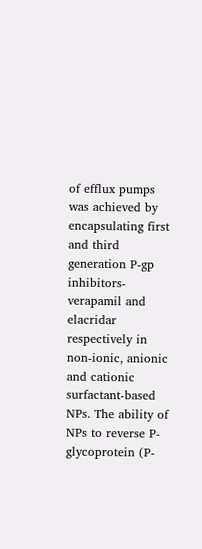of efflux pumps was achieved by encapsulating first and third generation P-gp inhibitors- verapamil and elacridar respectively in non-ionic, anionic and cationic surfactant-based NPs. The ability of NPs to reverse P-glycoprotein (P-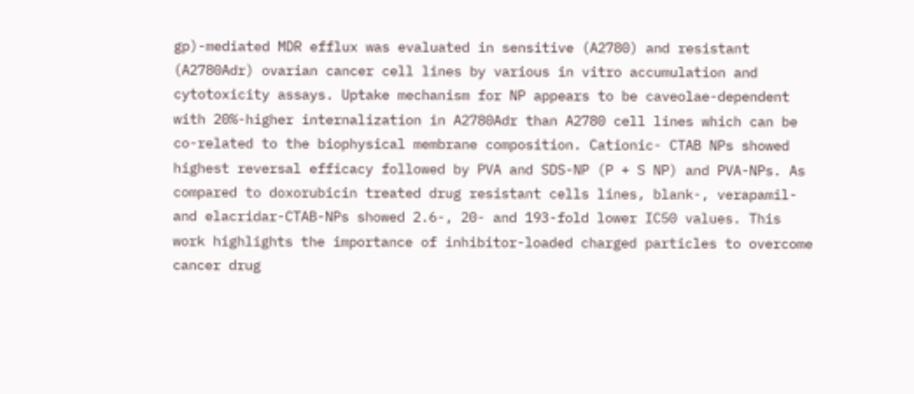gp)-mediated MDR efflux was evaluated in sensitive (A2780) and resistant (A2780Adr) ovarian cancer cell lines by various in vitro accumulation and cytotoxicity assays. Uptake mechanism for NP appears to be caveolae-dependent with 20%-higher internalization in A2780Adr than A2780 cell lines which can be co-related to the biophysical membrane composition. Cationic- CTAB NPs showed highest reversal efficacy followed by PVA and SDS-NP (P + S NP) and PVA-NPs. As compared to doxorubicin treated drug resistant cells lines, blank-, verapamil- and elacridar-CTAB-NPs showed 2.6-, 20- and 193-fold lower IC50 values. This work highlights the importance of inhibitor-loaded charged particles to overcome cancer drug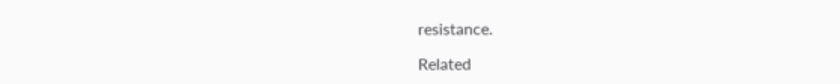resistance.

Related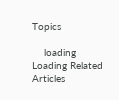Topics

    loading  Loading Related Articles